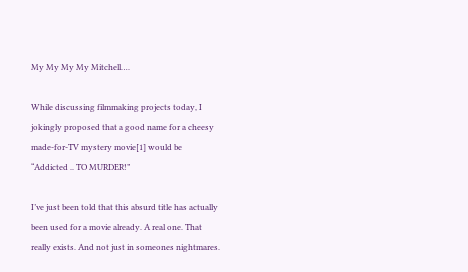My My My My Mitchell….

While discussing filmmaking projects today, I jokingly proposed that a good name for a cheesy made-for-TV mystery movie[1] would be “Addicted .. TO MURDER!”

I’ve just been told that this absurd title has actually been used for a movie already. A real one. That really exists. And not just in someones nightmares.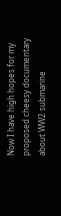Now I have high hopes for my proposed cheesy documentary about WW2 submarine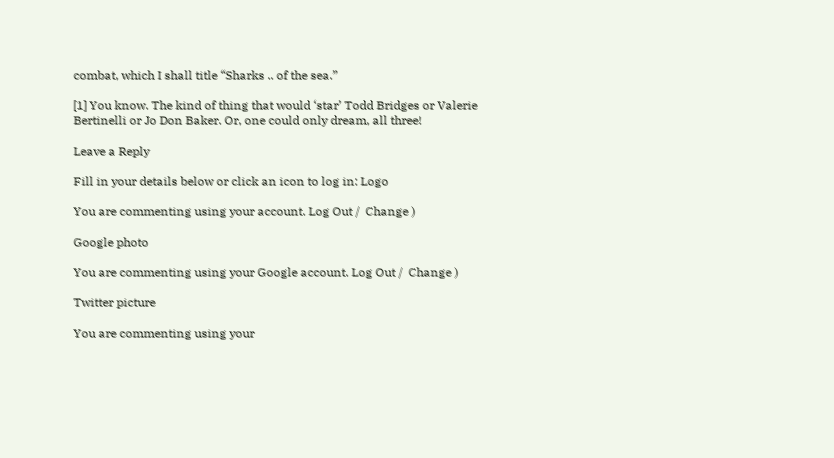combat, which I shall title “Sharks .. of the sea.”

[1] You know. The kind of thing that would ‘star’ Todd Bridges or Valerie Bertinelli or Jo Don Baker. Or, one could only dream, all three!

Leave a Reply

Fill in your details below or click an icon to log in: Logo

You are commenting using your account. Log Out /  Change )

Google photo

You are commenting using your Google account. Log Out /  Change )

Twitter picture

You are commenting using your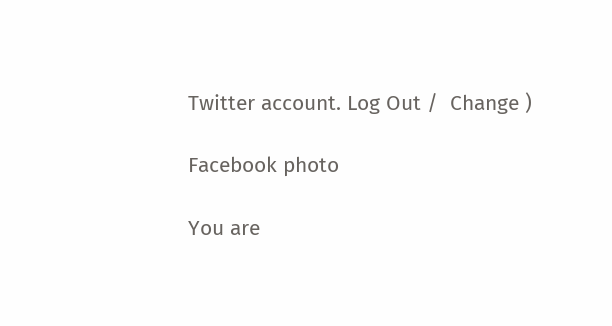Twitter account. Log Out /  Change )

Facebook photo

You are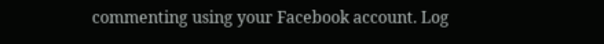commenting using your Facebook account. Log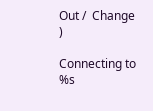Out /  Change )

Connecting to %s